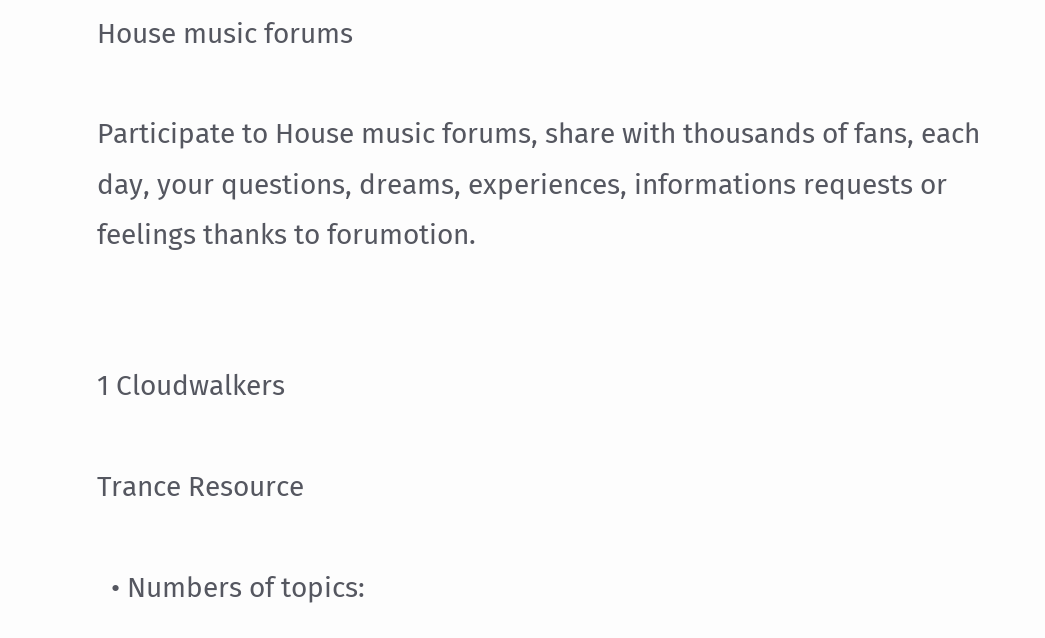House music forums

Participate to House music forums, share with thousands of fans, each day, your questions, dreams, experiences, informations requests or feelings thanks to forumotion.


1 Cloudwalkers

Trance Resource

  • Numbers of topics: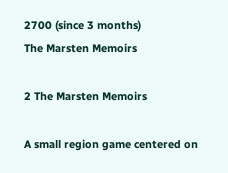2700 (since 3 months)
The Marsten Memoirs

2 The Marsten Memoirs

A small region game centered on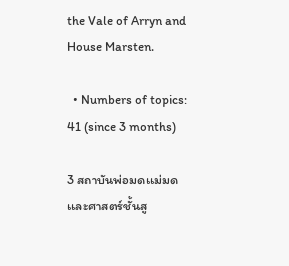the Vale of Arryn and House Marsten.

  • Numbers of topics: 41 (since 3 months)

3 สถาบันพ่อมดเเม่มดเเละศาสตร์ชั้นสู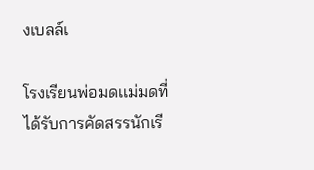งเบลล์เ

โรงเรียนพ่อมดเเม่มดที่ได้รับการคัดสรรนักเรี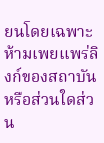ยนโดยเฉพาะ ห้ามเพยเเพร่ลิงก์ของสถาบันหรือส่วนใดส่วน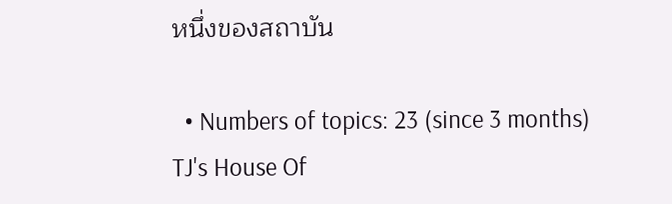หนึ่งของสถาบัน

  • Numbers of topics: 23 (since 3 months)
TJ's House Of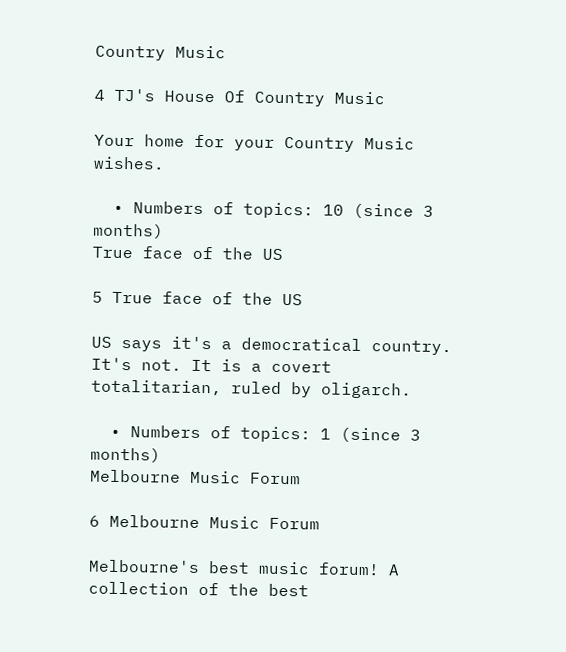Country Music

4 TJ's House Of Country Music

Your home for your Country Music wishes.

  • Numbers of topics: 10 (since 3 months)
True face of the US

5 True face of the US

US says it's a democratical country. It's not. It is a covert totalitarian, ruled by oligarch.

  • Numbers of topics: 1 (since 3 months)
Melbourne Music Forum

6 Melbourne Music Forum

Melbourne's best music forum! A collection of the best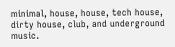minimal, house, house, tech house, dirty house, club, and underground music.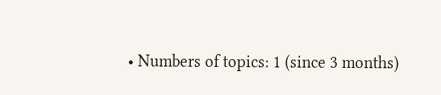• Numbers of topics: 1 (since 3 months)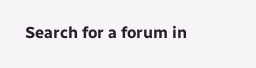Search for a forum in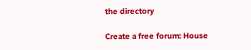the directory

Create a free forum: House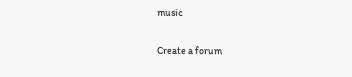music

Create a forum